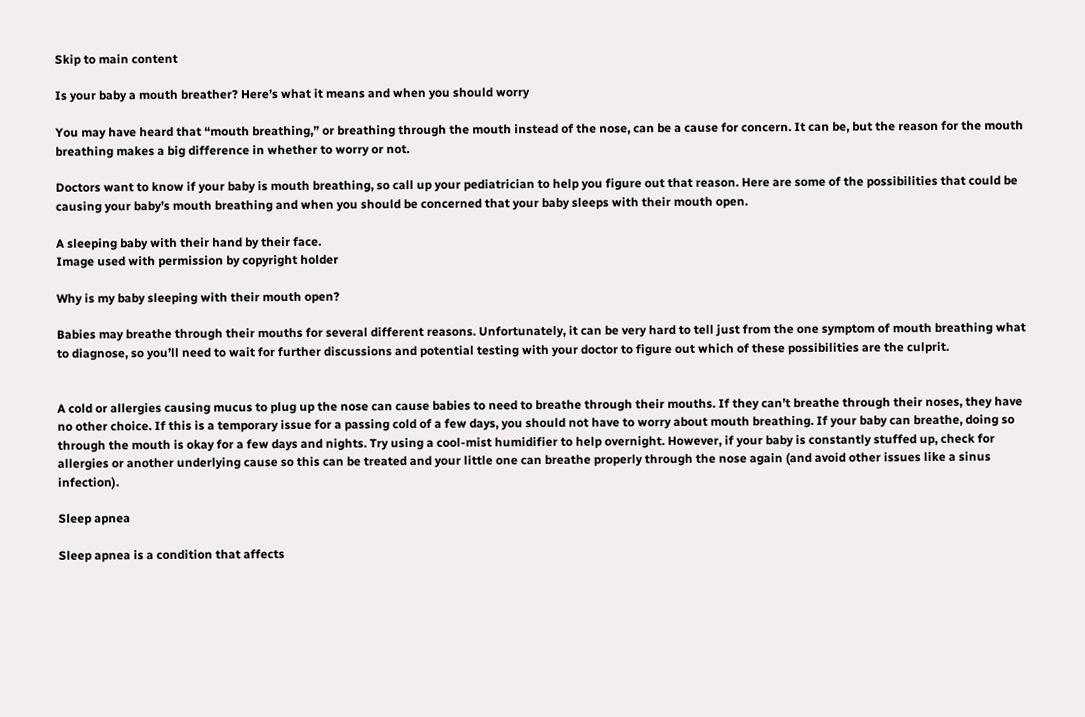Skip to main content

Is your baby a mouth breather? Here’s what it means and when you should worry

You may have heard that “mouth breathing,” or breathing through the mouth instead of the nose, can be a cause for concern. It can be, but the reason for the mouth breathing makes a big difference in whether to worry or not.

Doctors want to know if your baby is mouth breathing, so call up your pediatrician to help you figure out that reason. Here are some of the possibilities that could be causing your baby’s mouth breathing and when you should be concerned that your baby sleeps with their mouth open.

A sleeping baby with their hand by their face.
Image used with permission by copyright holder

Why is my baby sleeping with their mouth open?

Babies may breathe through their mouths for several different reasons. Unfortunately, it can be very hard to tell just from the one symptom of mouth breathing what to diagnose, so you’ll need to wait for further discussions and potential testing with your doctor to figure out which of these possibilities are the culprit.


A cold or allergies causing mucus to plug up the nose can cause babies to need to breathe through their mouths. If they can’t breathe through their noses, they have no other choice. If this is a temporary issue for a passing cold of a few days, you should not have to worry about mouth breathing. If your baby can breathe, doing so through the mouth is okay for a few days and nights. Try using a cool-mist humidifier to help overnight. However, if your baby is constantly stuffed up, check for allergies or another underlying cause so this can be treated and your little one can breathe properly through the nose again (and avoid other issues like a sinus infection).

Sleep apnea

Sleep apnea is a condition that affects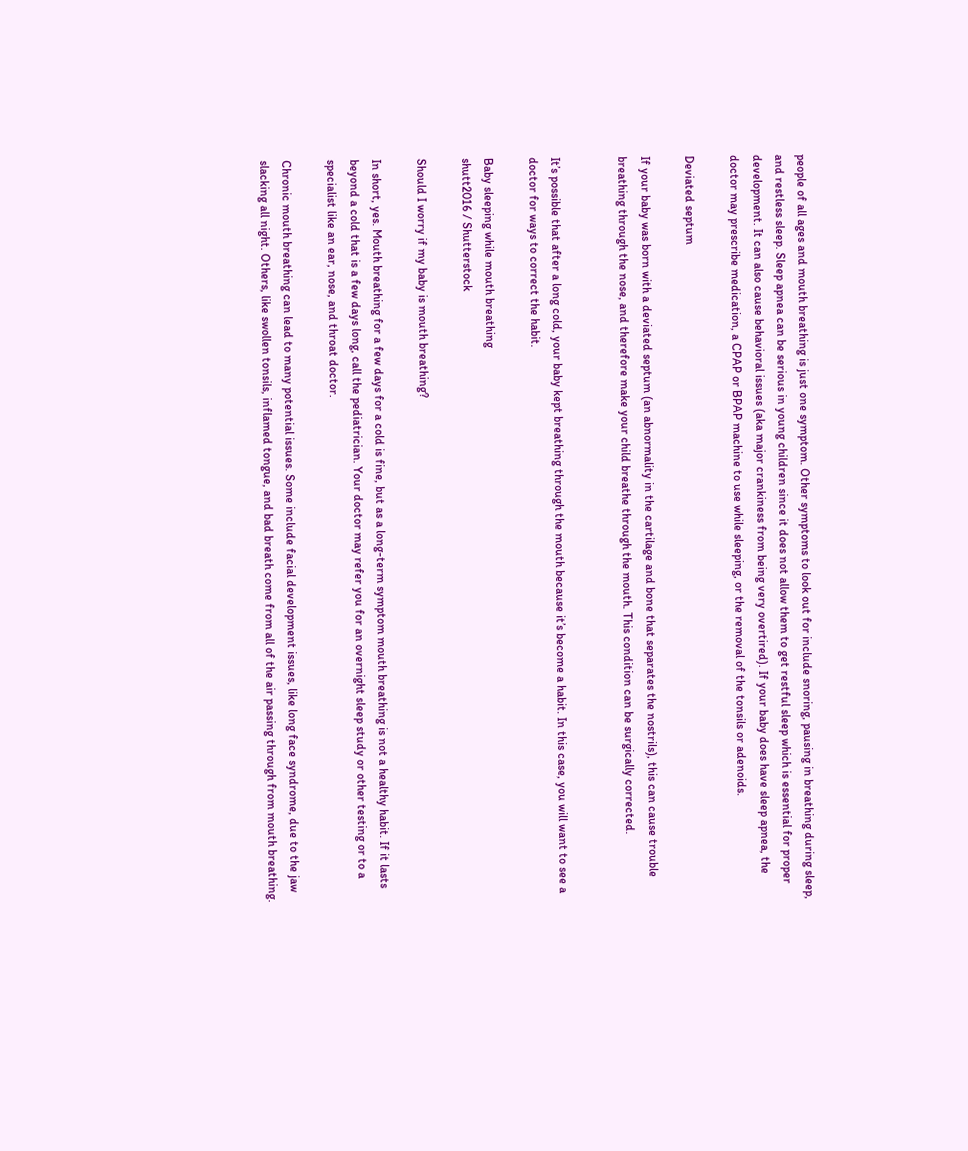people of all ages and mouth breathing is just one symptom. Other symptoms to look out for include snoring, pausing in breathing during sleep, and restless sleep. Sleep apnea can be serious in young children since it does not allow them to get restful sleep which is essential for proper development. It can also cause behavioral issues (aka major crankiness from being very overtired). If your baby does have sleep apnea, the doctor may prescribe medication, a CPAP or BPAP machine to use while sleeping, or the removal of the tonsils or adenoids.

Deviated septum

If your baby was born with a deviated septum (an abnormality in the cartilage and bone that separates the nostrils), this can cause trouble breathing through the nose, and therefore make your child breathe through the mouth. This condition can be surgically corrected.


It’s possible that after a long cold, your baby kept breathing through the mouth because it’s become a habit. In this case, you will want to see a doctor for ways to correct the habit.

Baby sleeping while mouth breathing
shutt2016 / Shutterstock

Should I worry if my baby is mouth breathing?

In short, yes. Mouth breathing for a few days for a cold is fine, but as a long-term symptom mouth breathing is not a healthy habit. If it lasts beyond a cold that is a few days long, call the pediatrician. Your doctor may refer you for an overnight sleep study or other testing or to a specialist like an ear, nose, and throat doctor.

Chronic mouth breathing can lead to many potential issues. Some include facial development issues, like long face syndrome, due to the jaw slacking all night. Others, like swollen tonsils, inflamed tongue, and bad breath come from all of the air passing through from mouth breathing.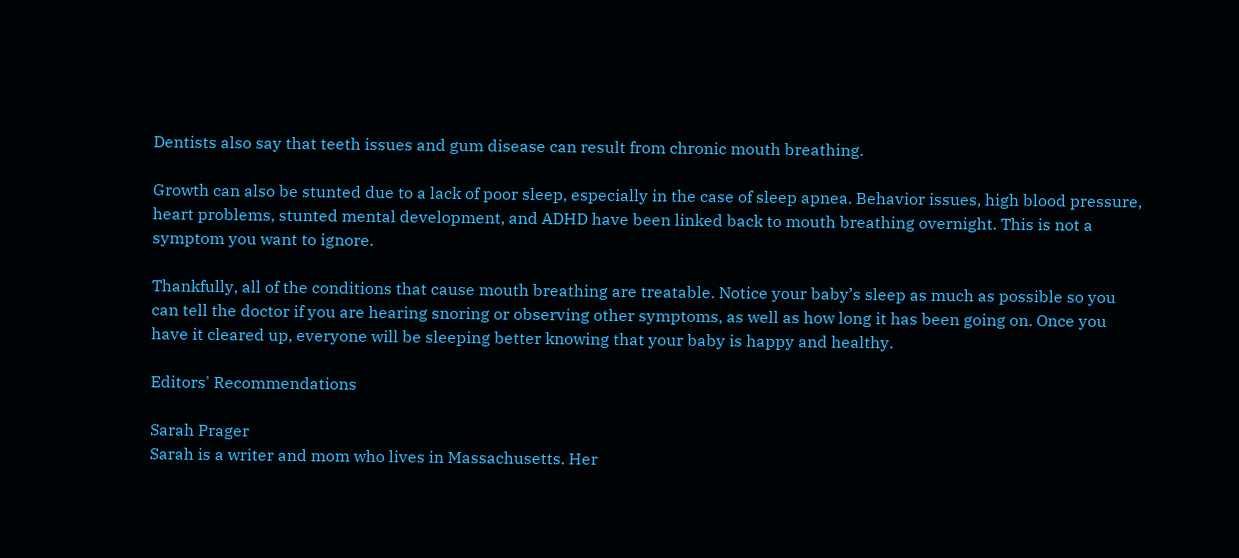Dentists also say that teeth issues and gum disease can result from chronic mouth breathing.

Growth can also be stunted due to a lack of poor sleep, especially in the case of sleep apnea. Behavior issues, high blood pressure, heart problems, stunted mental development, and ADHD have been linked back to mouth breathing overnight. This is not a symptom you want to ignore.

Thankfully, all of the conditions that cause mouth breathing are treatable. Notice your baby’s sleep as much as possible so you can tell the doctor if you are hearing snoring or observing other symptoms, as well as how long it has been going on. Once you have it cleared up, everyone will be sleeping better knowing that your baby is happy and healthy.

Editors' Recommendations

Sarah Prager
Sarah is a writer and mom who lives in Massachusetts. Her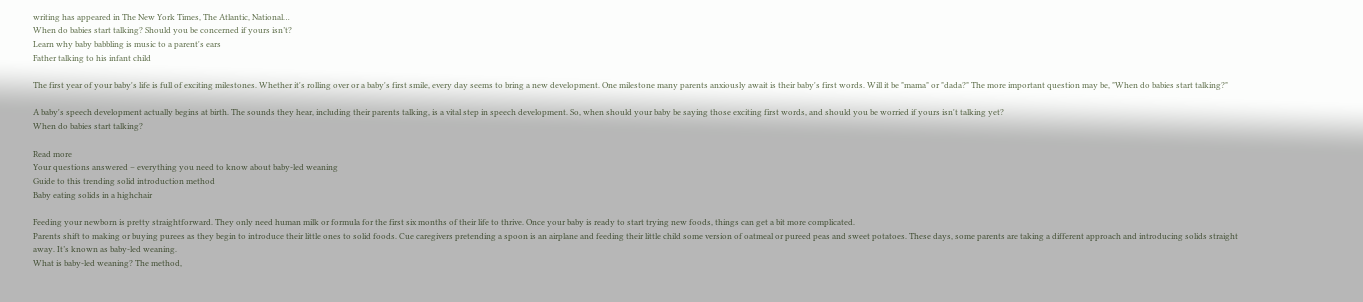writing has appeared in The New York Times, The Atlantic, National…
When do babies start talking? Should you be concerned if yours isn’t?
Learn why baby babbling is music to a parent's ears
Father talking to his infant child

The first year of your baby's life is full of exciting milestones. Whether it's rolling over or a baby's first smile, every day seems to bring a new development. One milestone many parents anxiously await is their baby's first words. Will it be "mama" or "dada?" The more important question may be, "When do babies start talking?"

A baby's speech development actually begins at birth. The sounds they hear, including their parents talking, is a vital step in speech development. So, when should your baby be saying those exciting first words, and should you be worried if yours isn't talking yet?
When do babies start talking?

Read more
Your questions answered – everything you need to know about baby-led weaning
Guide to this trending solid introduction method
Baby eating solids in a highchair

Feeding your newborn is pretty straightforward. They only need human milk or formula for the first six months of their life to thrive. Once your baby is ready to start trying new foods, things can get a bit more complicated.
Parents shift to making or buying purees as they begin to introduce their little ones to solid foods. Cue caregivers pretending a spoon is an airplane and feeding their little child some version of oatmeal or pureed peas and sweet potatoes. These days, some parents are taking a different approach and introducing solids straight away. It’s known as baby-led weaning.
What is baby-led weaning? The method,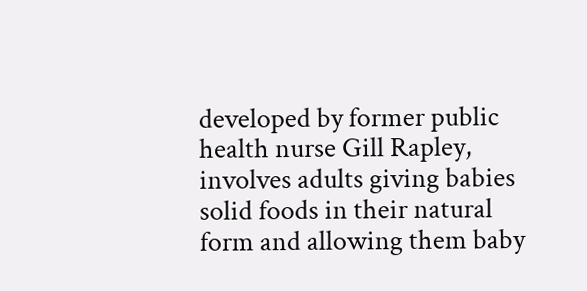developed by former public health nurse Gill Rapley, involves adults giving babies solid foods in their natural form and allowing them baby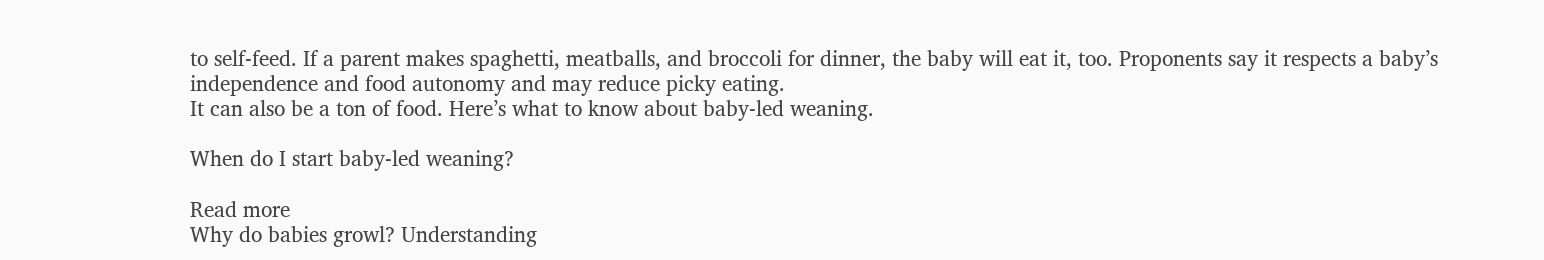to self-feed. If a parent makes spaghetti, meatballs, and broccoli for dinner, the baby will eat it, too. Proponents say it respects a baby’s independence and food autonomy and may reduce picky eating.
It can also be a ton of food. Here’s what to know about baby-led weaning.

When do I start baby-led weaning?

Read more
Why do babies growl? Understanding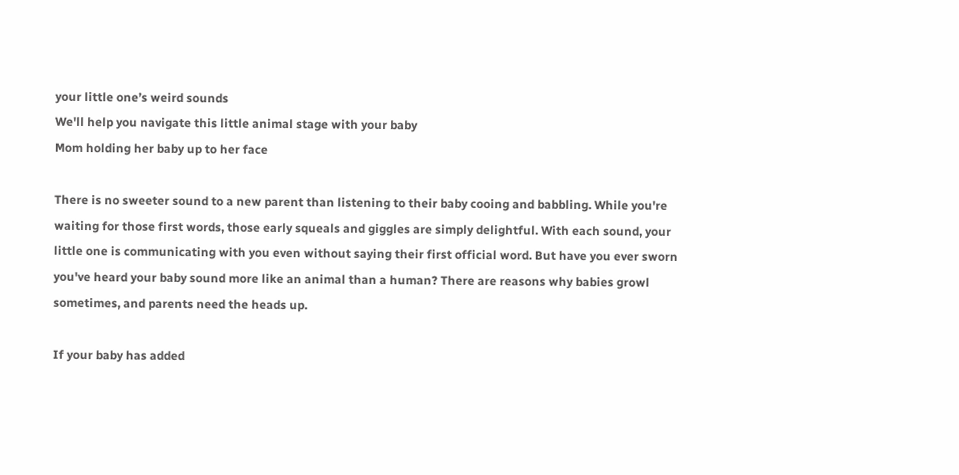your little one’s weird sounds
We'll help you navigate this little animal stage with your baby
Mom holding her baby up to her face

There is no sweeter sound to a new parent than listening to their baby cooing and babbling. While you're waiting for those first words, those early squeals and giggles are simply delightful. With each sound, your little one is communicating with you even without saying their first official word. But have you ever sworn you've heard your baby sound more like an animal than a human? There are reasons why babies growl sometimes, and parents need the heads up.

If your baby has added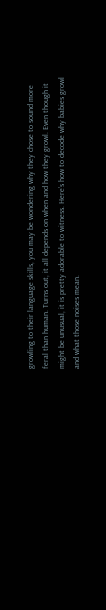growling to their language skills, you may be wondering why they chose to sound more feral than human. Turns out, it all depends on when and how they growl. Even though it might be unusual, it is pretty adorable to witness. Here’s how to decode why babies growl and what those noises mean.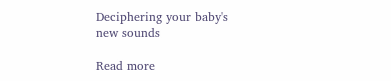Deciphering your baby's new sounds

Read more